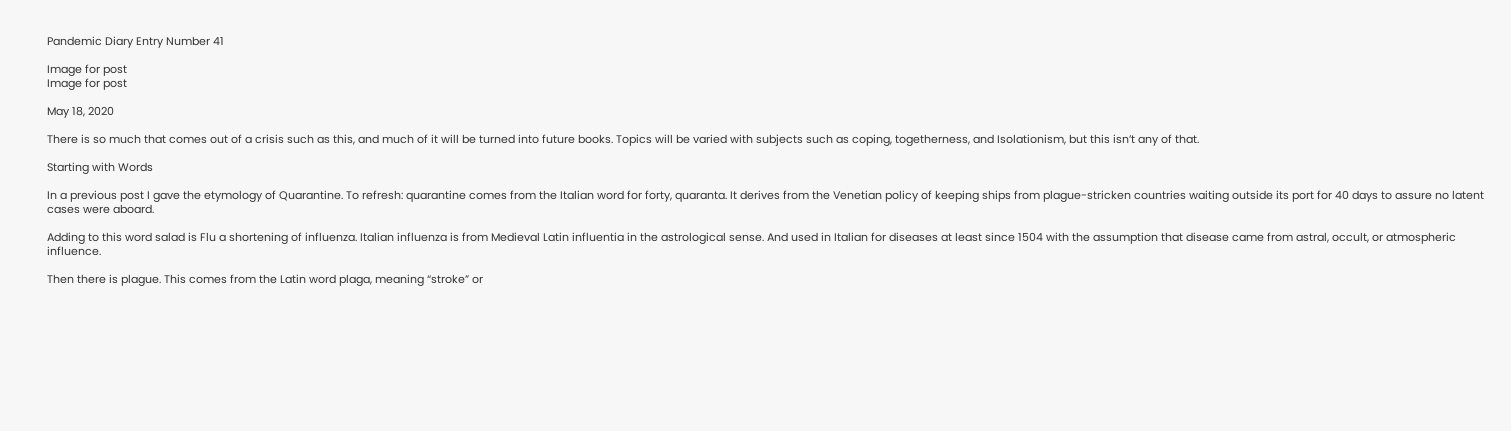Pandemic Diary Entry Number 41

Image for post
Image for post

May 18, 2020

There is so much that comes out of a crisis such as this, and much of it will be turned into future books. Topics will be varied with subjects such as coping, togetherness, and Isolationism, but this isn’t any of that.

Starting with Words

In a previous post I gave the etymology of Quarantine. To refresh: quarantine comes from the Italian word for forty, quaranta. It derives from the Venetian policy of keeping ships from plague-stricken countries waiting outside its port for 40 days to assure no latent cases were aboard.

Adding to this word salad is Flu a shortening of influenza. Italian influenza is from Medieval Latin influentia in the astrological sense. And used in Italian for diseases at least since 1504 with the assumption that disease came from astral, occult, or atmospheric influence.

Then there is plague. This comes from the Latin word plaga, meaning “stroke” or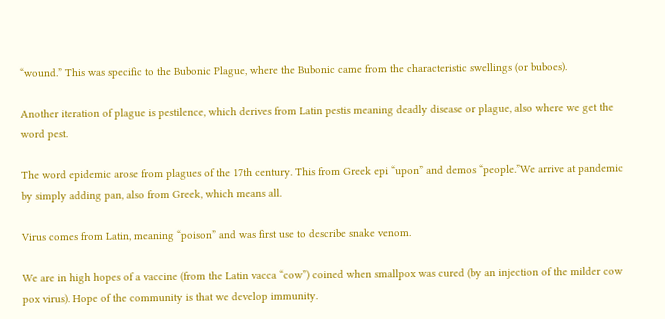“wound.” This was specific to the Bubonic Plague, where the Bubonic came from the characteristic swellings (or buboes).

Another iteration of plague is pestilence, which derives from Latin pestis meaning deadly disease or plague, also where we get the word pest.

The word epidemic arose from plagues of the 17th century. This from Greek epi “upon” and demos “people.”We arrive at pandemic by simply adding pan, also from Greek, which means all.

Virus comes from Latin, meaning “poison” and was first use to describe snake venom.

We are in high hopes of a vaccine (from the Latin vacca “cow”) coined when smallpox was cured (by an injection of the milder cow pox virus). Hope of the community is that we develop immunity.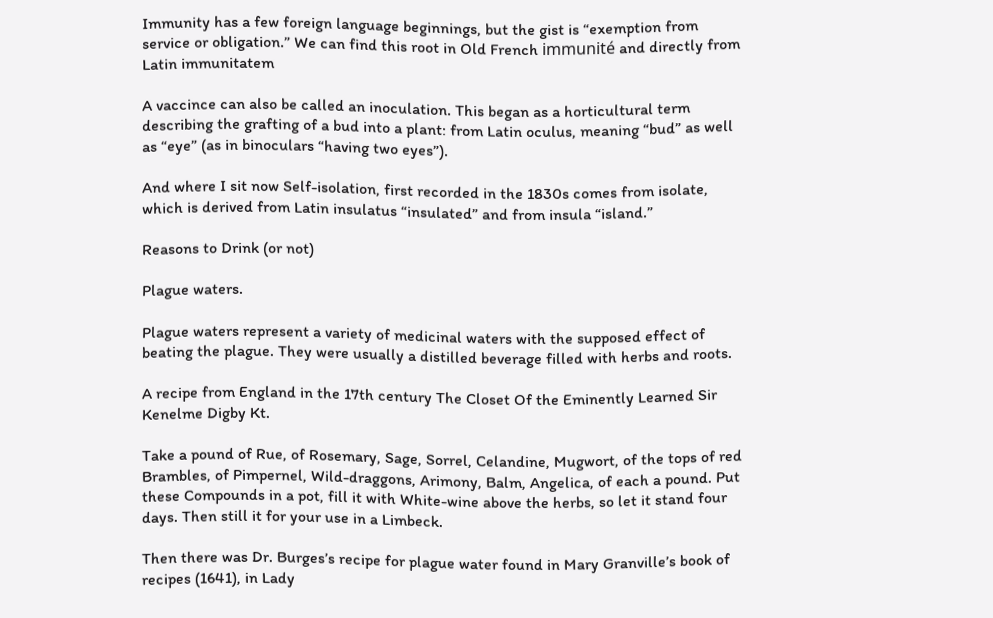Immunity has a few foreign language beginnings, but the gist is “exemption from service or obligation.” We can find this root in Old French immunité and directly from Latin immunitatem

A vaccince can also be called an inoculation. This began as a horticultural term describing the grafting of a bud into a plant: from Latin oculus, meaning “bud” as well as “eye” (as in binoculars “having two eyes”).

And where I sit now Self-isolation, first recorded in the 1830s comes from isolate, which is derived from Latin insulatus “insulated” and from insula “island.”

Reasons to Drink (or not)

Plague waters.

Plague waters represent a variety of medicinal waters with the supposed effect of beating the plague. They were usually a distilled beverage filled with herbs and roots.

A recipe from England in the 17th century The Closet Of the Eminently Learned Sir Kenelme Digby Kt.

Take a pound of Rue, of Rosemary, Sage, Sorrel, Celandine, Mugwort, of the tops of red Brambles, of Pimpernel, Wild-draggons, Arimony, Balm, Angelica, of each a pound. Put these Compounds in a pot, fill it with White-wine above the herbs, so let it stand four days. Then still it for your use in a Limbeck.

Then there was Dr. Burges’s recipe for plague water found in Mary Granville’s book of recipes (1641), in Lady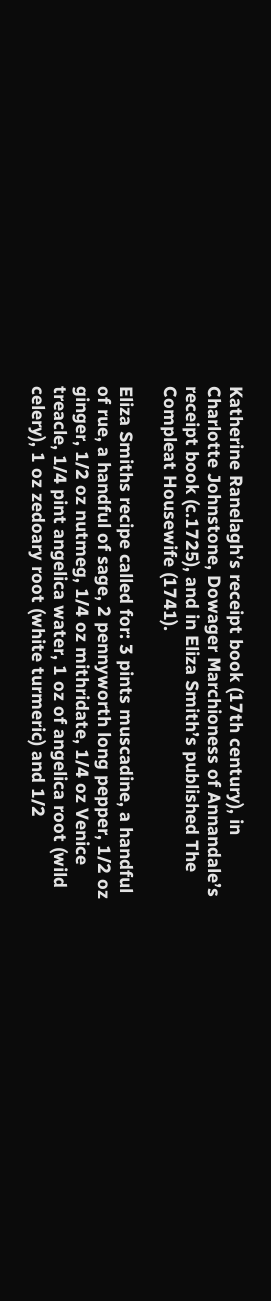Katherine Ranelagh’s receipt book (17th century), in Charlotte Johnstone, Dowager Marchioness of Annandale’s receipt book (c.1725), and in Eliza Smith’s published The Compleat Housewife (1741).

Eliza Smiths recipe called for: 3 pints muscadine, a handful of rue, a handful of sage, 2 pennyworth long pepper, 1/2 oz ginger, 1/2 oz nutmeg, 1/4 oz mithridate, 1/4 oz Venice treacle, 1/4 pint angelica water, 1 oz of angelica root (wild celery), 1 oz zedoary root (white turmeric) and 1/2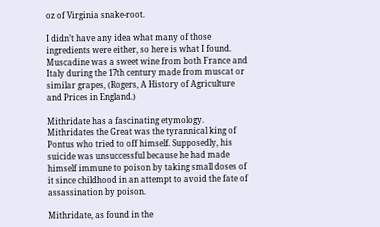oz of Virginia snake-root.

I didn’t have any idea what many of those ingredients were either, so here is what I found. Muscadine was a sweet wine from both France and Italy during the 17th century made from muscat or similar grapes, (Rogers, A History of Agriculture and Prices in England.)

Mithridate has a fascinating etymology. Mithridates the Great was the tyrannical king of Pontus who tried to off himself. Supposedly, his suicide was unsuccessful because he had made himself immune to poison by taking small doses of it since childhood in an attempt to avoid the fate of assassination by poison.

Mithridate, as found in the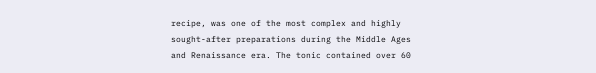recipe, was one of the most complex and highly sought-after preparations during the Middle Ages and Renaissance era. The tonic contained over 60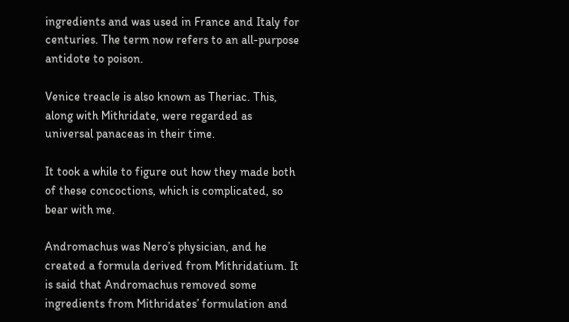ingredients and was used in France and Italy for centuries. The term now refers to an all-purpose antidote to poison.

Venice treacle is also known as Theriac. This, along with Mithridate, were regarded as universal panaceas in their time.

It took a while to figure out how they made both of these concoctions, which is complicated, so bear with me.

Andromachus was Nero’s physician, and he created a formula derived from Mithridatium. It is said that Andromachus removed some ingredients from Mithridates’ formulation and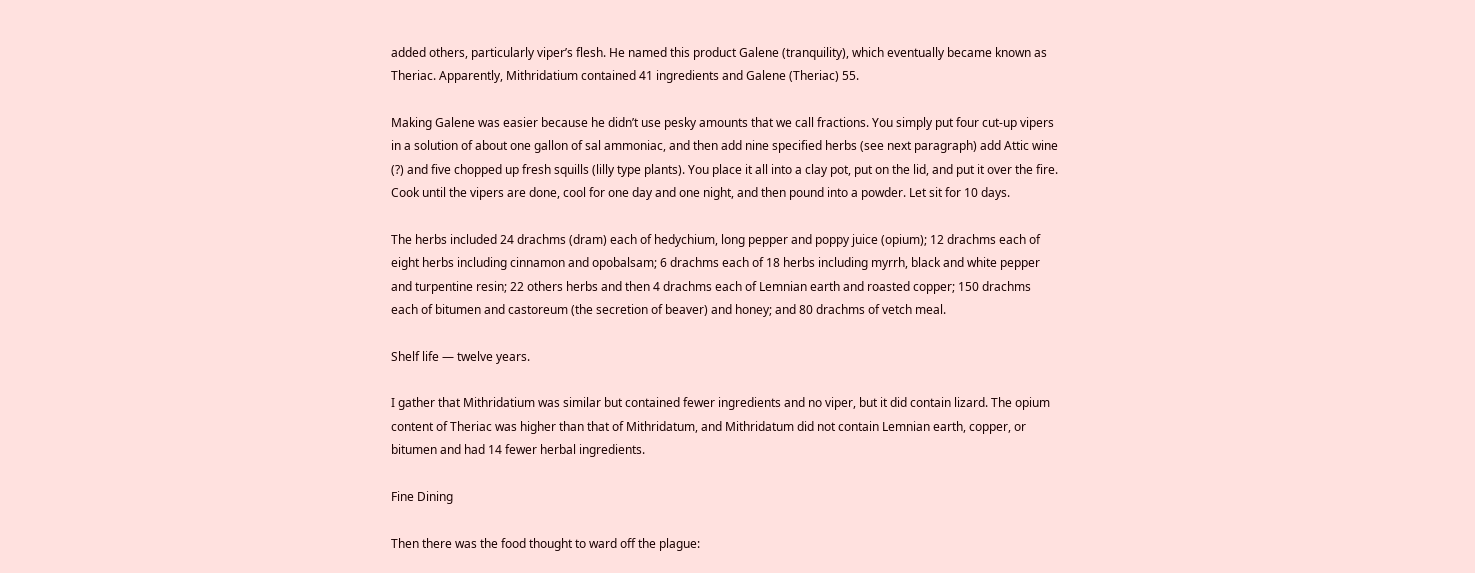added others, particularly viper’s flesh. He named this product Galene (tranquility), which eventually became known as Theriac. Apparently, Mithridatium contained 41 ingredients and Galene (Theriac) 55.

Making Galene was easier because he didn’t use pesky amounts that we call fractions. You simply put four cut-up vipers in a solution of about one gallon of sal ammoniac, and then add nine specified herbs (see next paragraph) add Attic wine (?) and five chopped up fresh squills (lilly type plants). You place it all into a clay pot, put on the lid, and put it over the fire. Cook until the vipers are done, cool for one day and one night, and then pound into a powder. Let sit for 10 days.

The herbs included 24 drachms (dram) each of hedychium, long pepper and poppy juice (opium); 12 drachms each of eight herbs including cinnamon and opobalsam; 6 drachms each of 18 herbs including myrrh, black and white pepper and turpentine resin; 22 others herbs and then 4 drachms each of Lemnian earth and roasted copper; 150 drachms each of bitumen and castoreum (the secretion of beaver) and honey; and 80 drachms of vetch meal.

Shelf life — twelve years.

I gather that Mithridatium was similar but contained fewer ingredients and no viper, but it did contain lizard. The opium content of Theriac was higher than that of Mithridatum, and Mithridatum did not contain Lemnian earth, copper, or bitumen and had 14 fewer herbal ingredients.

Fine Dining

Then there was the food thought to ward off the plague: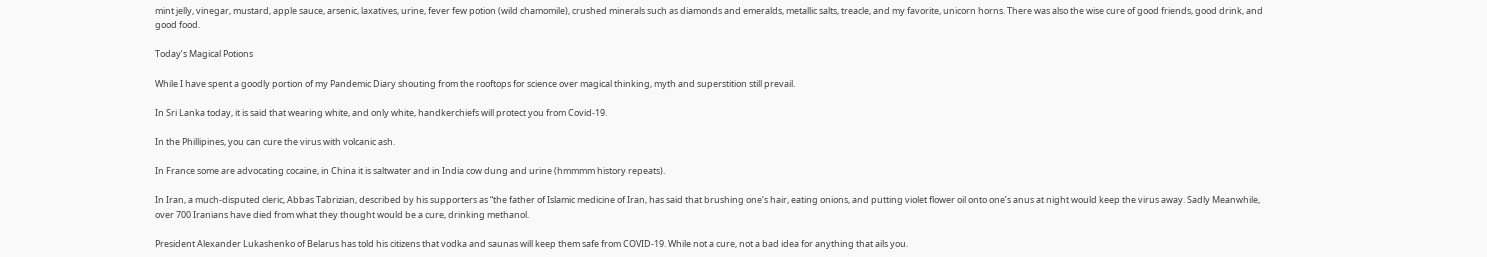mint jelly, vinegar, mustard, apple sauce, arsenic, laxatives, urine, fever few potion (wild chamomile), crushed minerals such as diamonds and emeralds, metallic salts, treacle, and my favorite, unicorn horns. There was also the wise cure of good friends, good drink, and good food.

Today’s Magical Potions

While I have spent a goodly portion of my Pandemic Diary shouting from the rooftops for science over magical thinking, myth and superstition still prevail.

In Sri Lanka today, it is said that wearing white, and only white, handkerchiefs will protect you from Covid-19.

In the Phillipines, you can cure the virus with volcanic ash.

In France some are advocating cocaine, in China it is saltwater and in India cow dung and urine (hmmmm history repeats).

In Iran, a much-disputed cleric, Abbas Tabrizian, described by his supporters as “the father of Islamic medicine of Iran, has said that brushing one’s hair, eating onions, and putting violet flower oil onto one’s anus at night would keep the virus away. Sadly Meanwhile, over 700 Iranians have died from what they thought would be a cure, drinking methanol.

President Alexander Lukashenko of Belarus has told his citizens that vodka and saunas will keep them safe from COVID-19. While not a cure, not a bad idea for anything that ails you.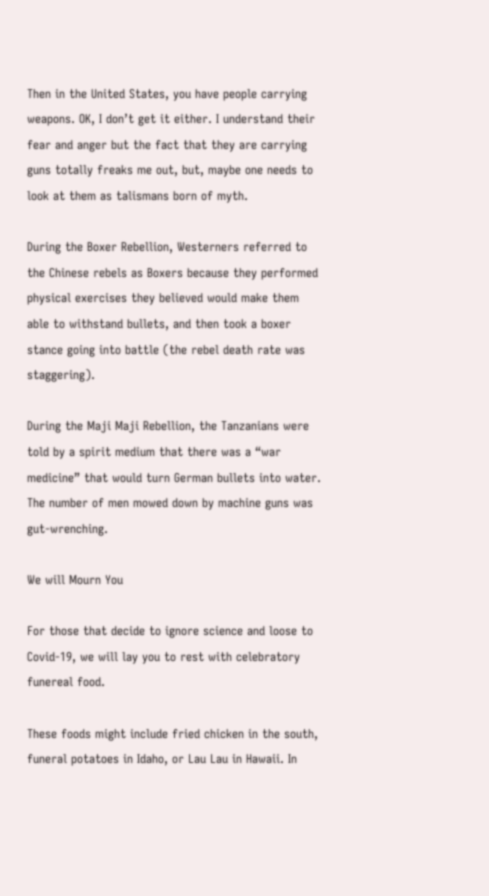Then in the United States, you have people carrying weapons. OK, I don’t get it either. I understand their fear and anger but the fact that they are carrying guns totally freaks me out, but, maybe one needs to look at them as talismans born of myth.

During the Boxer Rebellion, Westerners referred to the Chinese rebels as Boxers because they performed physical exercises they believed would make them able to withstand bullets, and then took a boxer stance going into battle (the rebel death rate was staggering).

During the Maji Maji Rebellion, the Tanzanians were told by a spirit medium that there was a “war medicine” that would turn German bullets into water. The number of men mowed down by machine guns was gut-wrenching.

We will Mourn You

For those that decide to ignore science and loose to Covid-19, we will lay you to rest with celebratory funereal food.

These foods might include fried chicken in the south, funeral potatoes in Idaho, or Lau Lau in Hawaii. In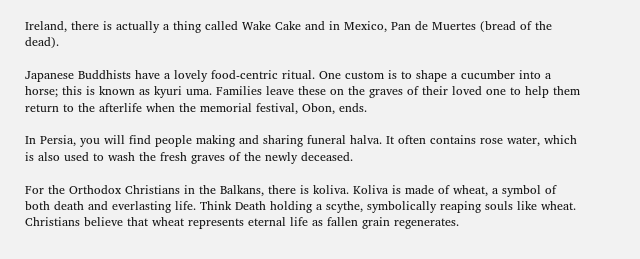Ireland, there is actually a thing called Wake Cake and in Mexico, Pan de Muertes (bread of the dead).

Japanese Buddhists have a lovely food-centric ritual. One custom is to shape a cucumber into a horse; this is known as kyuri uma. Families leave these on the graves of their loved one to help them return to the afterlife when the memorial festival, Obon, ends.

In Persia, you will find people making and sharing funeral halva. It often contains rose water, which is also used to wash the fresh graves of the newly deceased.

For the Orthodox Christians in the Balkans, there is koliva. Koliva is made of wheat, a symbol of both death and everlasting life. Think Death holding a scythe, symbolically reaping souls like wheat. Christians believe that wheat represents eternal life as fallen grain regenerates.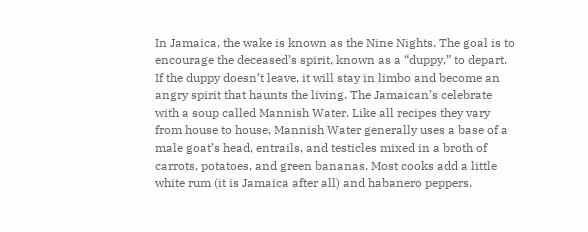In Jamaica, the wake is known as the Nine Nights. The goal is to encourage the deceased’s spirit, known as a “duppy,” to depart. If the duppy doesn’t leave, it will stay in limbo and become an angry spirit that haunts the living. The Jamaican’s celebrate with a soup called Mannish Water. Like all recipes they vary from house to house, Mannish Water generally uses a base of a male goat’s head, entrails, and testicles mixed in a broth of carrots, potatoes, and green bananas. Most cooks add a little white rum (it is Jamaica after all) and habanero peppers.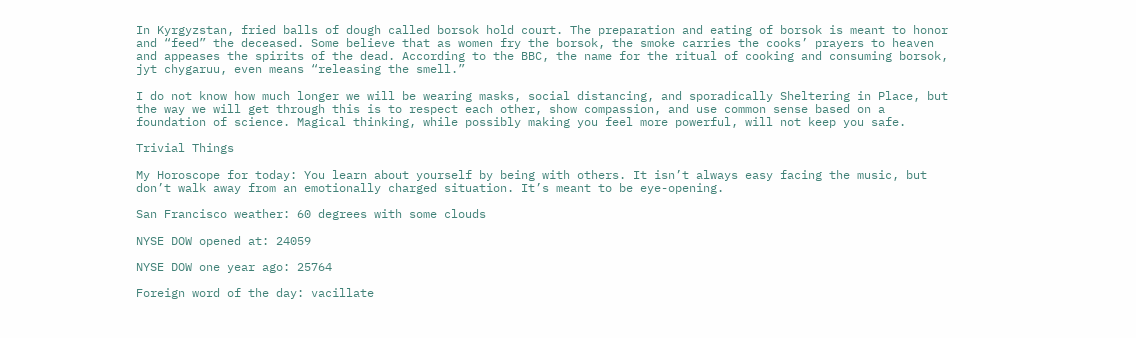In Kyrgyzstan, fried balls of dough called borsok hold court. The preparation and eating of borsok is meant to honor and “feed” the deceased. Some believe that as women fry the borsok, the smoke carries the cooks’ prayers to heaven and appeases the spirits of the dead. According to the BBC, the name for the ritual of cooking and consuming borsok, jyt chygaruu, even means “releasing the smell.”

I do not know how much longer we will be wearing masks, social distancing, and sporadically Sheltering in Place, but the way we will get through this is to respect each other, show compassion, and use common sense based on a foundation of science. Magical thinking, while possibly making you feel more powerful, will not keep you safe.

Trivial Things

My Horoscope for today: You learn about yourself by being with others. It isn’t always easy facing the music, but don’t walk away from an emotionally charged situation. It’s meant to be eye-opening.

San Francisco weather: 60 degrees with some clouds

NYSE DOW opened at: 24059

NYSE DOW one year ago: 25764

Foreign word of the day: vacillate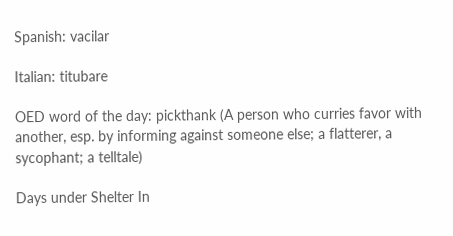Spanish: vacilar

Italian: titubare

OED word of the day: pickthank (A person who curries favor with another, esp. by informing against someone else; a flatterer, a sycophant; a telltale)

Days under Shelter In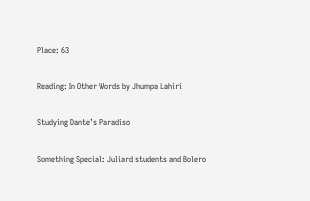Place: 63

Reading: In Other Words by Jhumpa Lahiri

Studying Dante’s Paradiso

Something Special: Juliard students and Bolero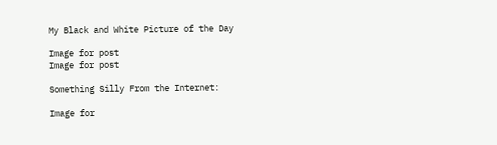My Black and White Picture of the Day

Image for post
Image for post

Something Silly From the Internet:

Image for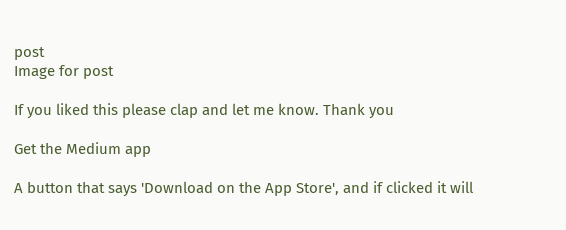post
Image for post

If you liked this please clap and let me know. Thank you

Get the Medium app

A button that says 'Download on the App Store', and if clicked it will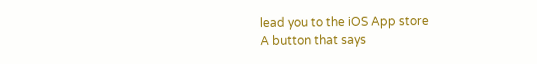lead you to the iOS App store
A button that says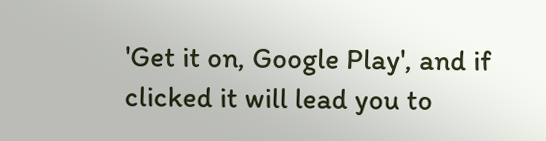'Get it on, Google Play', and if clicked it will lead you to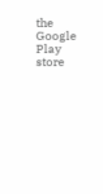the Google Play store